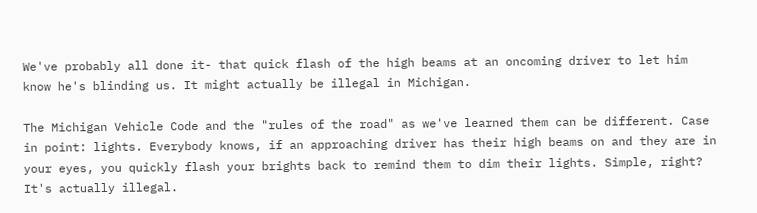We've probably all done it- that quick flash of the high beams at an oncoming driver to let him know he's blinding us. It might actually be illegal in Michigan.

The Michigan Vehicle Code and the "rules of the road" as we've learned them can be different. Case in point: lights. Everybody knows, if an approaching driver has their high beams on and they are in your eyes, you quickly flash your brights back to remind them to dim their lights. Simple, right? It's actually illegal.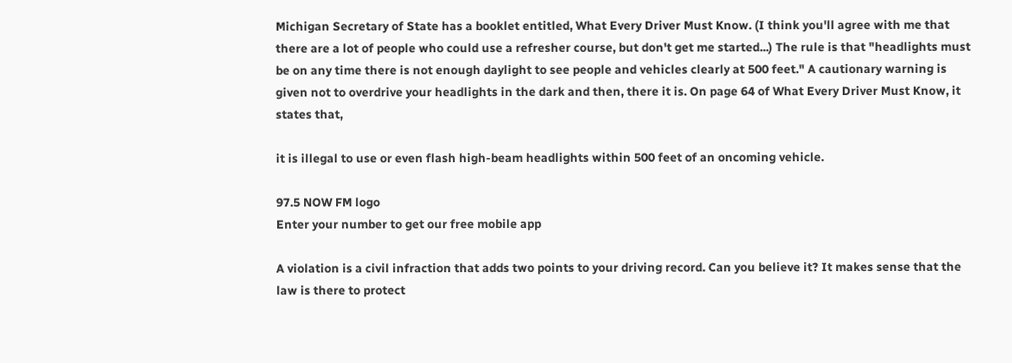Michigan Secretary of State has a booklet entitled, What Every Driver Must Know. (I think you'll agree with me that there are a lot of people who could use a refresher course, but don't get me started...) The rule is that "headlights must be on any time there is not enough daylight to see people and vehicles clearly at 500 feet." A cautionary warning is given not to overdrive your headlights in the dark and then, there it is. On page 64 of What Every Driver Must Know, it states that,

it is illegal to use or even flash high-beam headlights within 500 feet of an oncoming vehicle.

97.5 NOW FM logo
Enter your number to get our free mobile app

A violation is a civil infraction that adds two points to your driving record. Can you believe it? It makes sense that the law is there to protect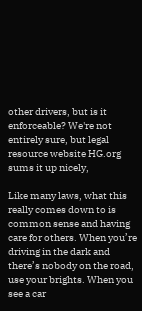other drivers, but is it enforceable? We're not entirely sure, but legal resource website HG.org sums it up nicely,

Like many laws, what this really comes down to is common sense and having care for others. When you’re driving in the dark and there’s nobody on the road, use your brights. When you see a car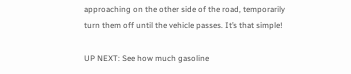approaching on the other side of the road, temporarily turn them off until the vehicle passes. It’s that simple!

UP NEXT: See how much gasoline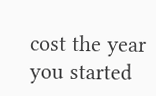cost the year you started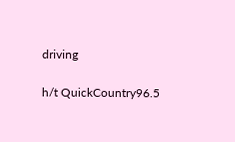driving

h/t QuickCountry96.5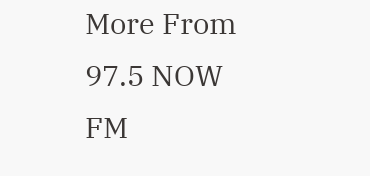More From 97.5 NOW FM